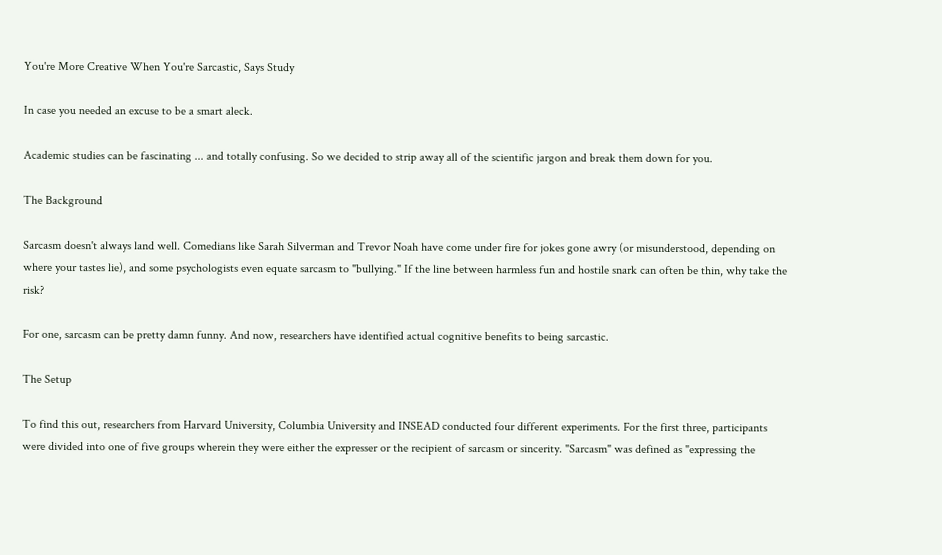You're More Creative When You're Sarcastic, Says Study

In case you needed an excuse to be a smart aleck.

Academic studies can be fascinating ... and totally confusing. So we decided to strip away all of the scientific jargon and break them down for you.

The Background

Sarcasm doesn't always land well. Comedians like Sarah Silverman and Trevor Noah have come under fire for jokes gone awry (or misunderstood, depending on where your tastes lie), and some psychologists even equate sarcasm to "bullying." If the line between harmless fun and hostile snark can often be thin, why take the risk?

For one, sarcasm can be pretty damn funny. And now, researchers have identified actual cognitive benefits to being sarcastic.

The Setup

To find this out, researchers from Harvard University, Columbia University and INSEAD conducted four different experiments. For the first three, participants were divided into one of five groups wherein they were either the expresser or the recipient of sarcasm or sincerity. "Sarcasm" was defined as "expressing the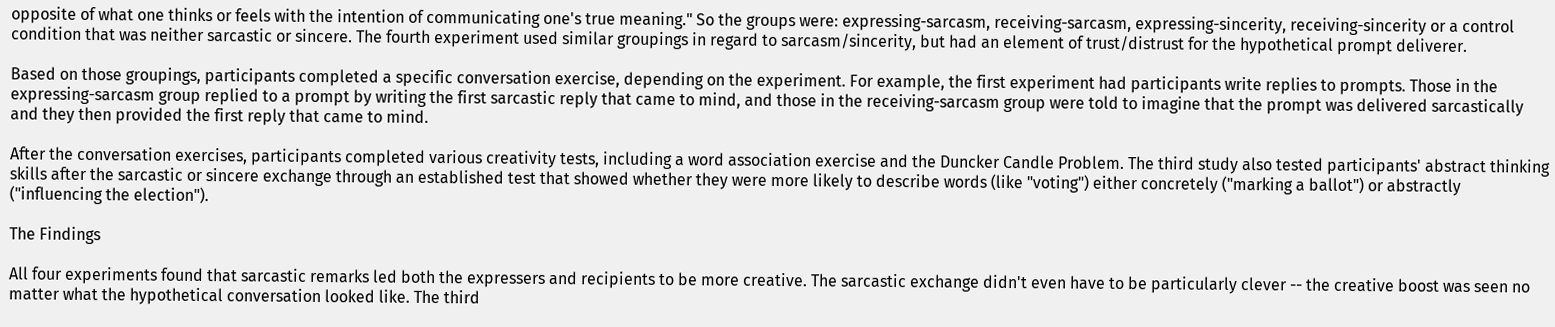opposite of what one thinks or feels with the intention of communicating one's true meaning." So the groups were: expressing-sarcasm, receiving-sarcasm, expressing-sincerity, receiving-sincerity or a control condition that was neither sarcastic or sincere. The fourth experiment used similar groupings in regard to sarcasm/sincerity, but had an element of trust/distrust for the hypothetical prompt deliverer.

Based on those groupings, participants completed a specific conversation exercise, depending on the experiment. For example, the first experiment had participants write replies to prompts. Those in the expressing-sarcasm group replied to a prompt by writing the first sarcastic reply that came to mind, and those in the receiving-sarcasm group were told to imagine that the prompt was delivered sarcastically and they then provided the first reply that came to mind.

After the conversation exercises, participants completed various creativity tests, including a word association exercise and the Duncker Candle Problem. The third study also tested participants' abstract thinking skills after the sarcastic or sincere exchange through an established test that showed whether they were more likely to describe words (like "voting") either concretely ("marking a ballot") or abstractly ("influencing the election").

The Findings

All four experiments found that sarcastic remarks led both the expressers and recipients to be more creative. The sarcastic exchange didn't even have to be particularly clever -- the creative boost was seen no matter what the hypothetical conversation looked like. The third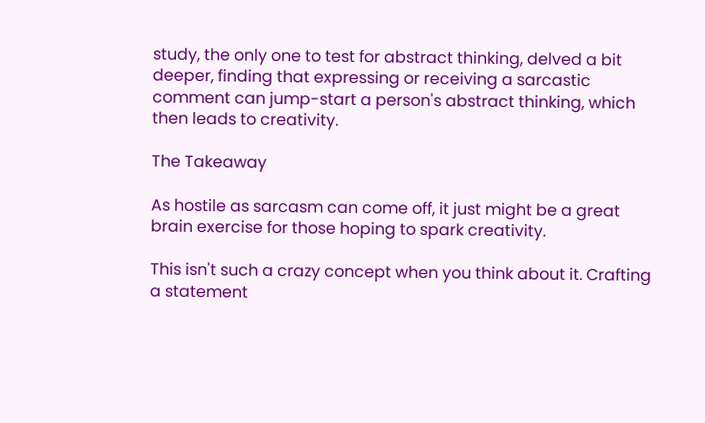study, the only one to test for abstract thinking, delved a bit deeper, finding that expressing or receiving a sarcastic comment can jump-start a person's abstract thinking, which then leads to creativity.

The Takeaway

As hostile as sarcasm can come off, it just might be a great brain exercise for those hoping to spark creativity.

This isn't such a crazy concept when you think about it. Crafting a statement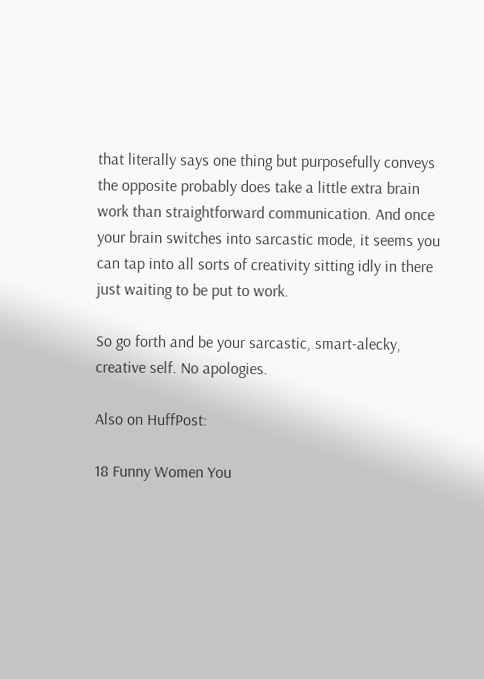that literally says one thing but purposefully conveys the opposite probably does take a little extra brain work than straightforward communication. And once your brain switches into sarcastic mode, it seems you can tap into all sorts of creativity sitting idly in there just waiting to be put to work.

So go forth and be your sarcastic, smart-alecky, creative self. No apologies.

Also on HuffPost:

18 Funny Women You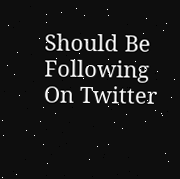Should Be Following On Twitter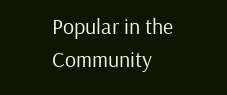Popular in the Community